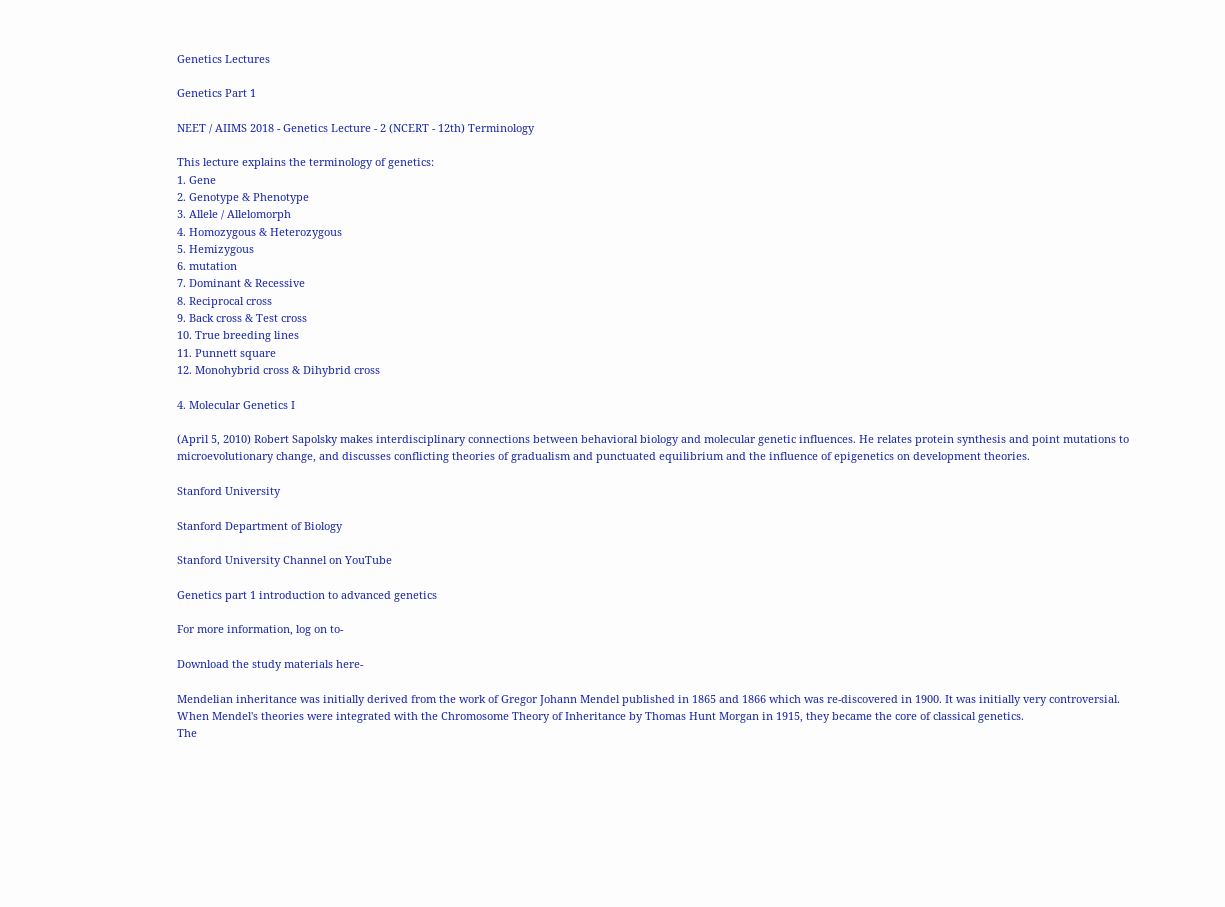Genetics Lectures

Genetics Part 1

NEET / AIIMS 2018 - Genetics Lecture - 2 (NCERT - 12th) Terminology

This lecture explains the terminology of genetics:
1. Gene
2. Genotype & Phenotype
3. Allele / Allelomorph
4. Homozygous & Heterozygous
5. Hemizygous
6. mutation
7. Dominant & Recessive
8. Reciprocal cross
9. Back cross & Test cross
10. True breeding lines
11. Punnett square
12. Monohybrid cross & Dihybrid cross

4. Molecular Genetics I

(April 5, 2010) Robert Sapolsky makes interdisciplinary connections between behavioral biology and molecular genetic influences. He relates protein synthesis and point mutations to microevolutionary change, and discusses conflicting theories of gradualism and punctuated equilibrium and the influence of epigenetics on development theories.

Stanford University

Stanford Department of Biology

Stanford University Channel on YouTube

Genetics part 1 introduction to advanced genetics

For more information, log on to-

Download the study materials here-

Mendelian inheritance was initially derived from the work of Gregor Johann Mendel published in 1865 and 1866 which was re-discovered in 1900. It was initially very controversial. When Mendel's theories were integrated with the Chromosome Theory of Inheritance by Thomas Hunt Morgan in 1915, they became the core of classical genetics.
The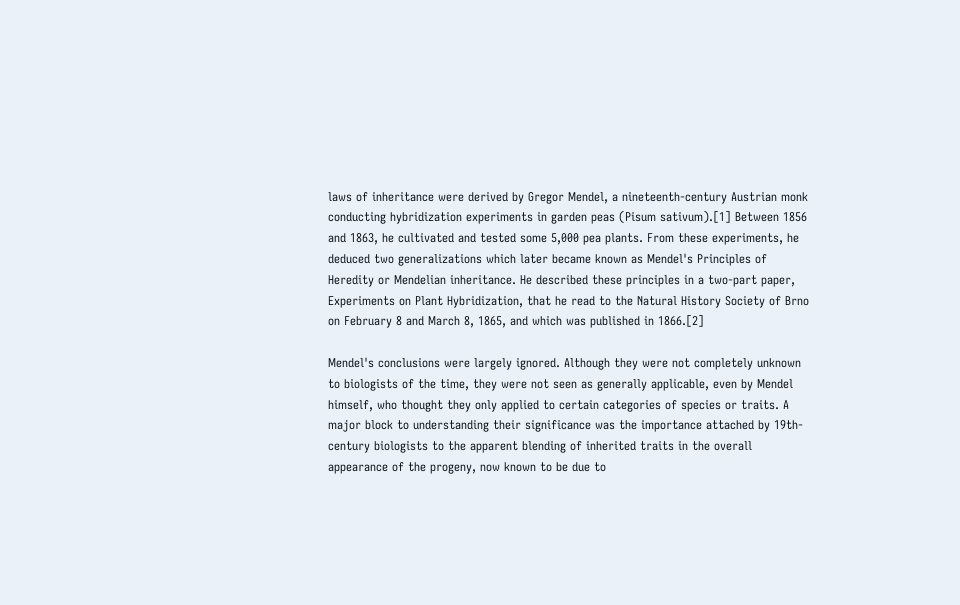laws of inheritance were derived by Gregor Mendel, a nineteenth-century Austrian monk conducting hybridization experiments in garden peas (Pisum sativum).[1] Between 1856 and 1863, he cultivated and tested some 5,000 pea plants. From these experiments, he deduced two generalizations which later became known as Mendel's Principles of Heredity or Mendelian inheritance. He described these principles in a two-part paper, Experiments on Plant Hybridization, that he read to the Natural History Society of Brno on February 8 and March 8, 1865, and which was published in 1866.[2]

Mendel's conclusions were largely ignored. Although they were not completely unknown to biologists of the time, they were not seen as generally applicable, even by Mendel himself, who thought they only applied to certain categories of species or traits. A major block to understanding their significance was the importance attached by 19th-century biologists to the apparent blending of inherited traits in the overall appearance of the progeny, now known to be due to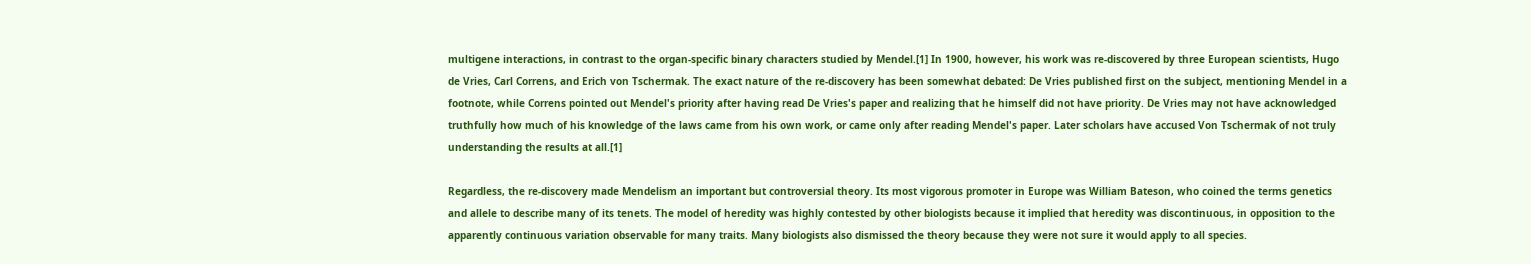multigene interactions, in contrast to the organ-specific binary characters studied by Mendel.[1] In 1900, however, his work was re-discovered by three European scientists, Hugo de Vries, Carl Correns, and Erich von Tschermak. The exact nature of the re-discovery has been somewhat debated: De Vries published first on the subject, mentioning Mendel in a footnote, while Correns pointed out Mendel's priority after having read De Vries's paper and realizing that he himself did not have priority. De Vries may not have acknowledged truthfully how much of his knowledge of the laws came from his own work, or came only after reading Mendel's paper. Later scholars have accused Von Tschermak of not truly understanding the results at all.[1]

Regardless, the re-discovery made Mendelism an important but controversial theory. Its most vigorous promoter in Europe was William Bateson, who coined the terms genetics and allele to describe many of its tenets. The model of heredity was highly contested by other biologists because it implied that heredity was discontinuous, in opposition to the apparently continuous variation observable for many traits. Many biologists also dismissed the theory because they were not sure it would apply to all species.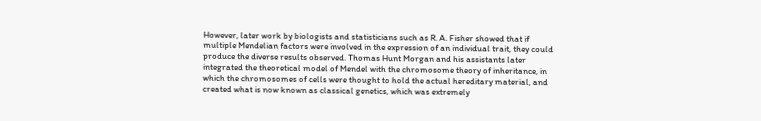However, later work by biologists and statisticians such as R. A. Fisher showed that if multiple Mendelian factors were involved in the expression of an individual trait, they could produce the diverse results observed. Thomas Hunt Morgan and his assistants later integrated the theoretical model of Mendel with the chromosome theory of inheritance, in which the chromosomes of cells were thought to hold the actual hereditary material, and created what is now known as classical genetics, which was extremely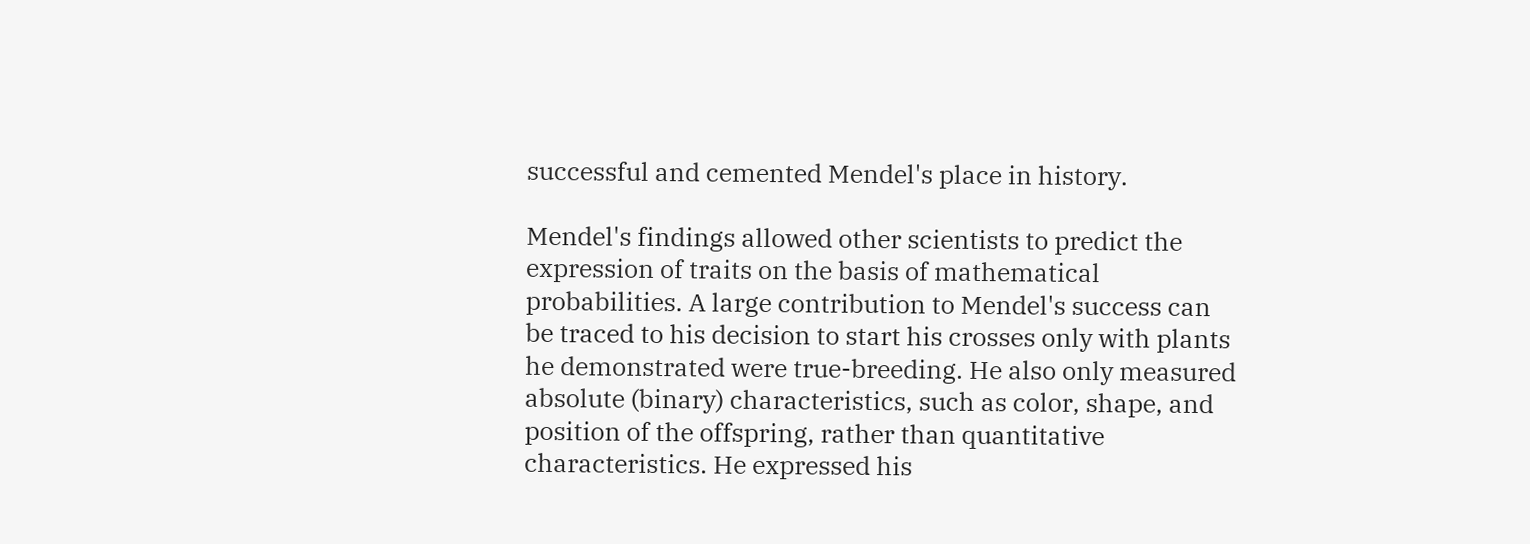successful and cemented Mendel's place in history.

Mendel's findings allowed other scientists to predict the expression of traits on the basis of mathematical probabilities. A large contribution to Mendel's success can be traced to his decision to start his crosses only with plants he demonstrated were true-breeding. He also only measured absolute (binary) characteristics, such as color, shape, and position of the offspring, rather than quantitative characteristics. He expressed his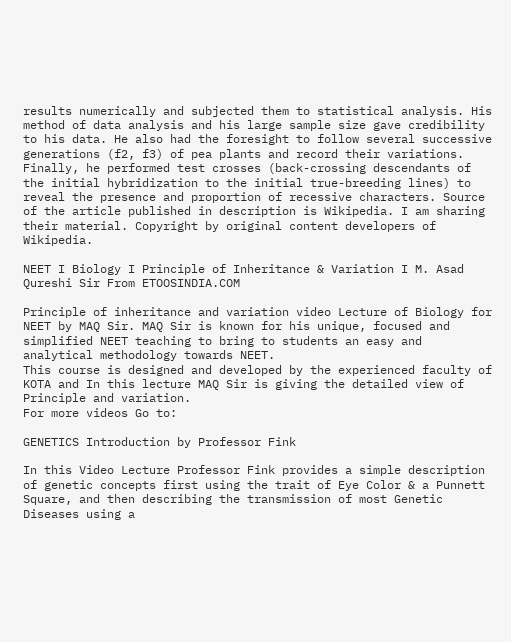results numerically and subjected them to statistical analysis. His method of data analysis and his large sample size gave credibility to his data. He also had the foresight to follow several successive generations (f2, f3) of pea plants and record their variations. Finally, he performed test crosses (back-crossing descendants of the initial hybridization to the initial true-breeding lines) to reveal the presence and proportion of recessive characters. Source of the article published in description is Wikipedia. I am sharing their material. Copyright by original content developers of Wikipedia.

NEET I Biology I Principle of Inheritance & Variation I M. Asad Qureshi Sir From ETOOSINDIA.COM

Principle of inheritance and variation video Lecture of Biology for NEET by MAQ Sir. MAQ Sir is known for his unique, focused and simplified NEET teaching to bring to students an easy and analytical methodology towards NEET.
This course is designed and developed by the experienced faculty of KOTA and In this lecture MAQ Sir is giving the detailed view of Principle and variation.
For more videos Go to:

GENETICS Introduction by Professor Fink

In this Video Lecture Professor Fink provides a simple description of genetic concepts first using the trait of Eye Color & a Punnett Square, and then describing the transmission of most Genetic Diseases using a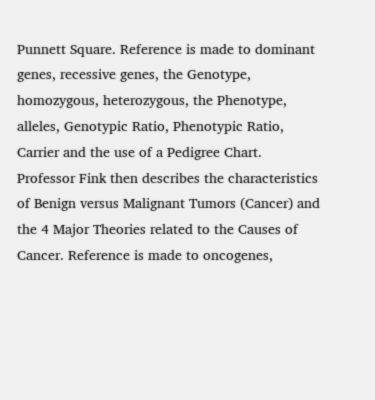Punnett Square. Reference is made to dominant genes, recessive genes, the Genotype, homozygous, heterozygous, the Phenotype, alleles, Genotypic Ratio, Phenotypic Ratio, Carrier and the use of a Pedigree Chart.
Professor Fink then describes the characteristics of Benign versus Malignant Tumors (Cancer) and the 4 Major Theories related to the Causes of Cancer. Reference is made to oncogenes,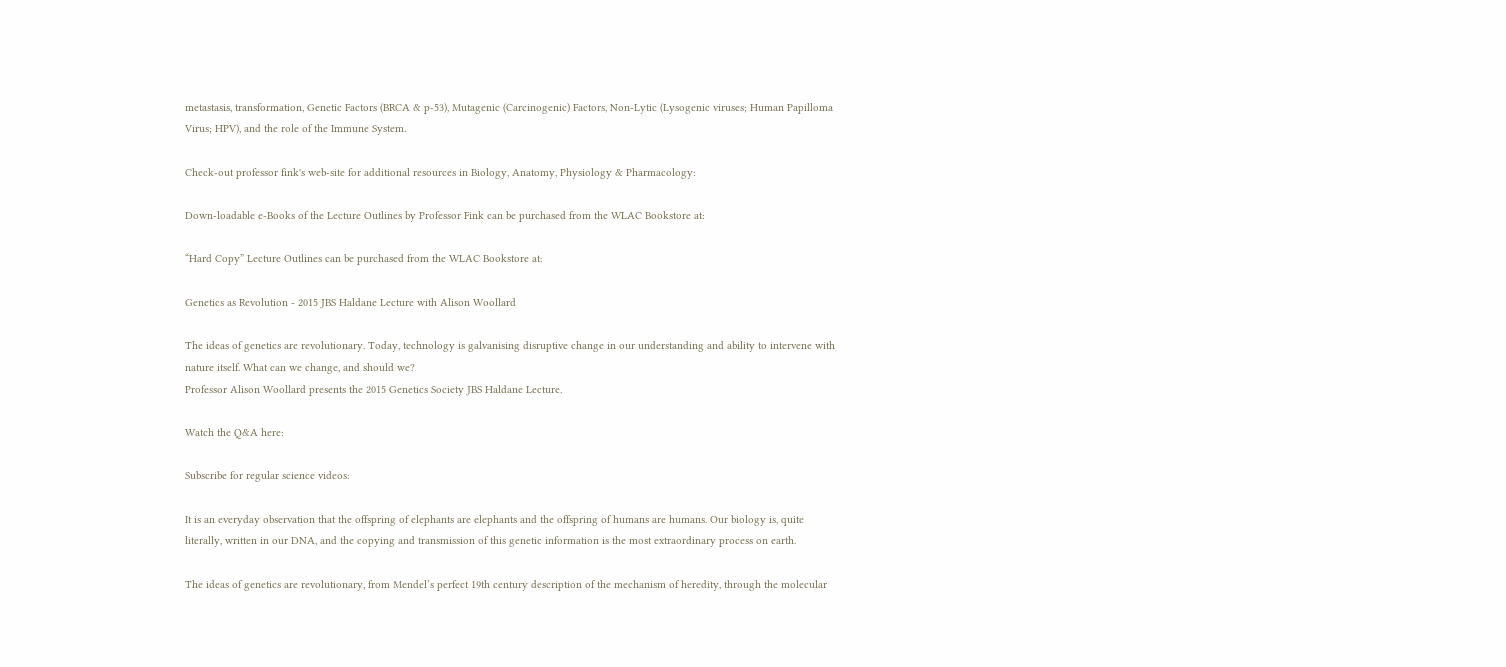metastasis, transformation, Genetic Factors (BRCA & p-53), Mutagenic (Carcinogenic) Factors, Non-Lytic (Lysogenic viruses; Human Papilloma Virus; HPV), and the role of the Immune System.

Check-out professor fink's web-site for additional resources in Biology, Anatomy, Physiology & Pharmacology:

Down-loadable e-Books of the Lecture Outlines by Professor Fink can be purchased from the WLAC Bookstore at:

“Hard Copy” Lecture Outlines can be purchased from the WLAC Bookstore at:

Genetics as Revolution - 2015 JBS Haldane Lecture with Alison Woollard

The ideas of genetics are revolutionary. Today, technology is galvanising disruptive change in our understanding and ability to intervene with nature itself. What can we change, and should we?
Professor Alison Woollard presents the 2015 Genetics Society JBS Haldane Lecture.

Watch the Q&A here:

Subscribe for regular science videos:

It is an everyday observation that the offspring of elephants are elephants and the offspring of humans are humans. Our biology is, quite literally, written in our DNA, and the copying and transmission of this genetic information is the most extraordinary process on earth.

The ideas of genetics are revolutionary, from Mendel’s perfect 19th century description of the mechanism of heredity, through the molecular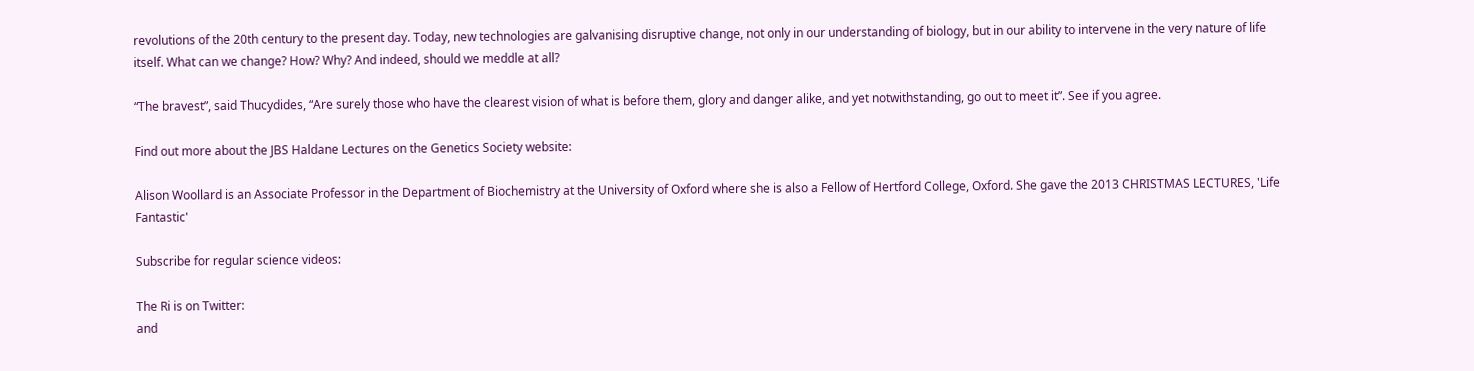revolutions of the 20th century to the present day. Today, new technologies are galvanising disruptive change, not only in our understanding of biology, but in our ability to intervene in the very nature of life itself. What can we change? How? Why? And indeed, should we meddle at all?

“The bravest”, said Thucydides, “Are surely those who have the clearest vision of what is before them, glory and danger alike, and yet notwithstanding, go out to meet it”. See if you agree.

Find out more about the JBS Haldane Lectures on the Genetics Society website:

Alison Woollard is an Associate Professor in the Department of Biochemistry at the University of Oxford where she is also a Fellow of Hertford College, Oxford. She gave the 2013 CHRISTMAS LECTURES, 'Life Fantastic'

Subscribe for regular science videos:

The Ri is on Twitter:
and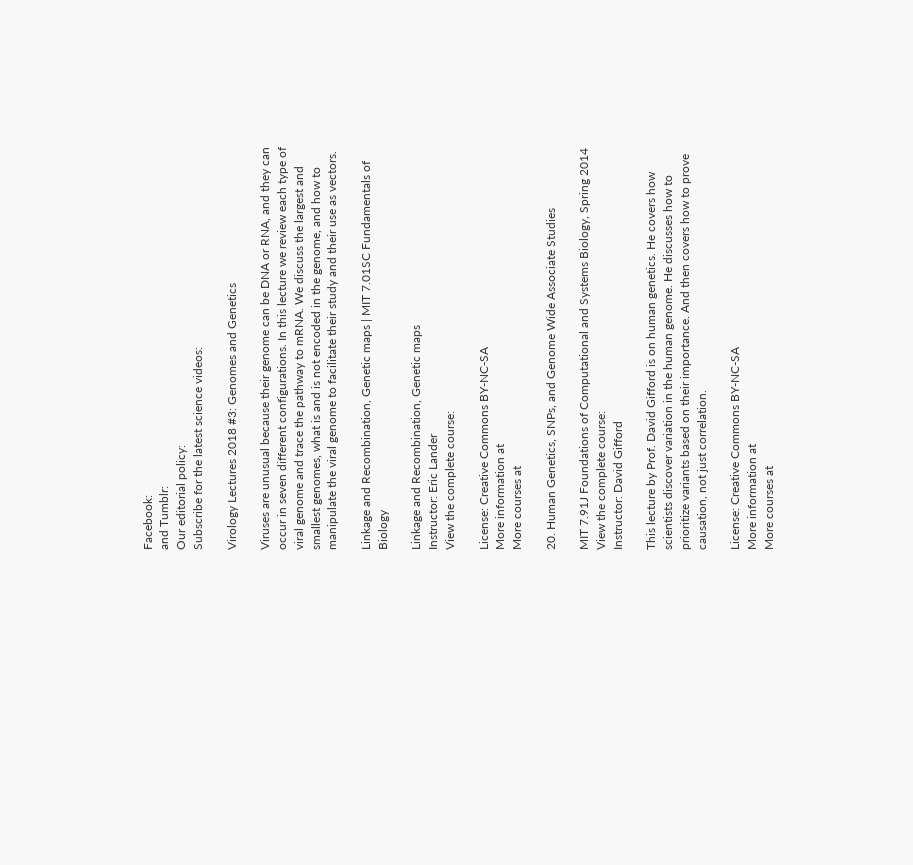Facebook:
and Tumblr:
Our editorial policy:
Subscribe for the latest science videos:

Virology Lectures 2018 #3: Genomes and Genetics

Viruses are unusual because their genome can be DNA or RNA, and they can occur in seven different configurations. In this lecture we review each type of viral genome and trace the pathway to mRNA. We discuss the largest and smallest genomes, what is and is not encoded in the genome, and how to manipulate the viral genome to facilitate their study and their use as vectors.

Linkage and Recombination, Genetic maps | MIT 7.01SC Fundamentals of Biology

Linkage and Recombination, Genetic maps
Instructor: Eric Lander
View the complete course:

License: Creative Commons BY-NC-SA
More information at
More courses at

20. Human Genetics, SNPs, and Genome Wide Associate Studies

MIT 7.91J Foundations of Computational and Systems Biology, Spring 2014
View the complete course:
Instructor: David Gifford

This lecture by Prof. David Gifford is on human genetics. He covers how scientists discover variation in the human genome. He discusses how to prioritize variants based on their importance. And then covers how to prove causation, not just correlation.

License: Creative Commons BY-NC-SA
More information at
More courses at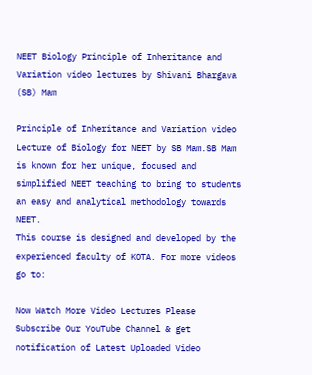NEET Biology Principle of Inheritance and Variation video lectures by Shivani Bhargava (SB) Mam

Principle of Inheritance and Variation video Lecture of Biology for NEET by SB Mam.SB Mam is known for her unique, focused and simplified NEET teaching to bring to students an easy and analytical methodology towards NEET.
This course is designed and developed by the experienced faculty of KOTA. For more videos go to:

Now Watch More Video Lectures Please Subscribe Our YouTube Channel & get notification of Latest Uploaded Video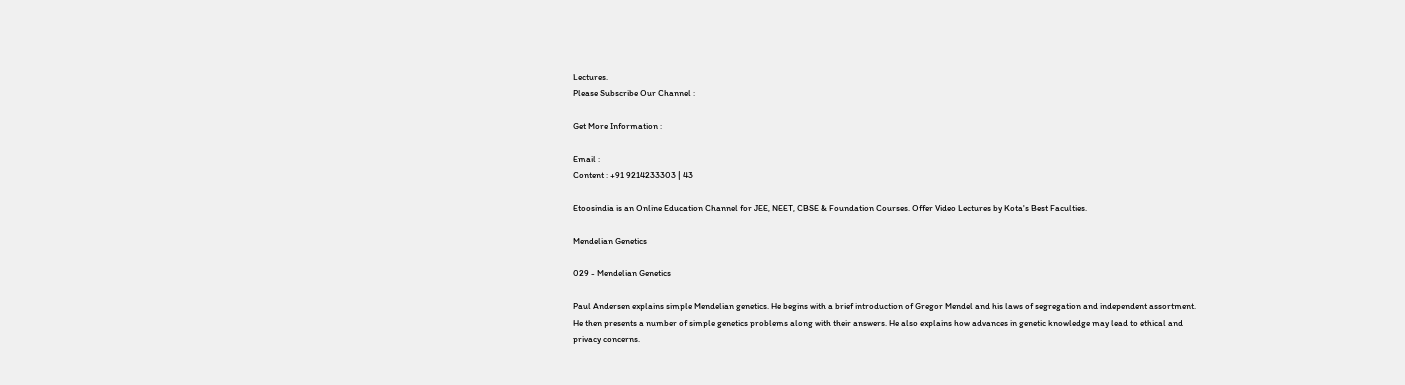Lectures.
Please Subscribe Our Channel :

Get More Information :

Email :
Content : +91 9214233303 | 43

Etoosindia is an Online Education Channel for JEE, NEET, CBSE & Foundation Courses. Offer Video Lectures by Kota's Best Faculties.

Mendelian Genetics

029 - Mendelian Genetics

Paul Andersen explains simple Mendelian genetics. He begins with a brief introduction of Gregor Mendel and his laws of segregation and independent assortment. He then presents a number of simple genetics problems along with their answers. He also explains how advances in genetic knowledge may lead to ethical and privacy concerns.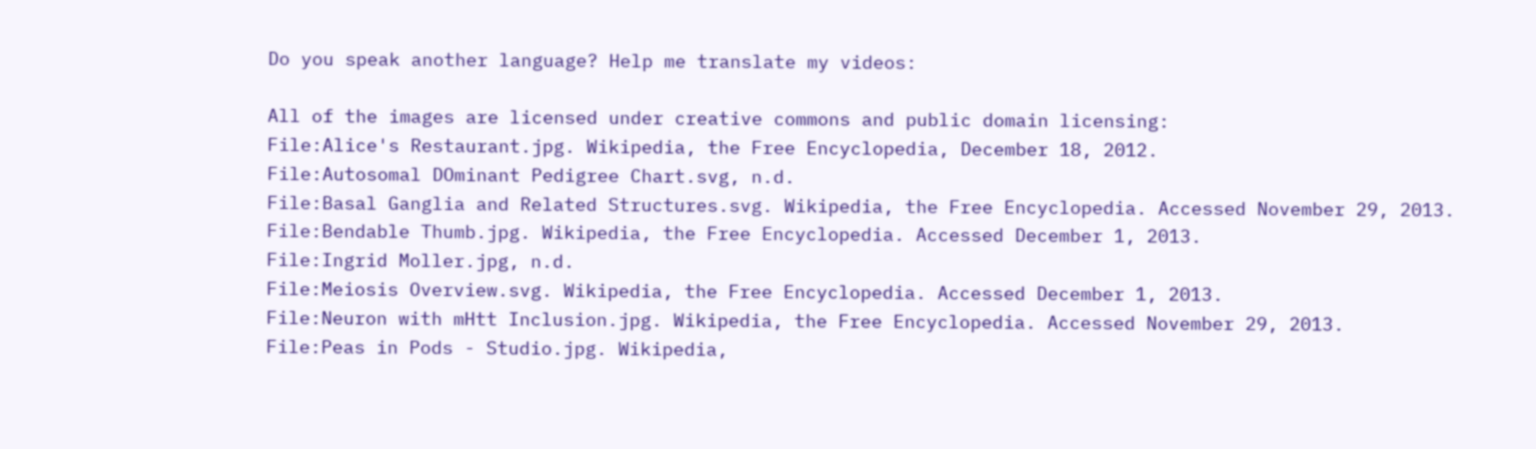Do you speak another language? Help me translate my videos:

All of the images are licensed under creative commons and public domain licensing:
File:Alice's Restaurant.jpg. Wikipedia, the Free Encyclopedia, December 18, 2012.
File:Autosomal DOminant Pedigree Chart.svg, n.d.
File:Basal Ganglia and Related Structures.svg. Wikipedia, the Free Encyclopedia. Accessed November 29, 2013.
File:Bendable Thumb.jpg. Wikipedia, the Free Encyclopedia. Accessed December 1, 2013.
File:Ingrid Moller.jpg, n.d.
File:Meiosis Overview.svg. Wikipedia, the Free Encyclopedia. Accessed December 1, 2013.
File:Neuron with mHtt Inclusion.jpg. Wikipedia, the Free Encyclopedia. Accessed November 29, 2013.
File:Peas in Pods - Studio.jpg. Wikipedia,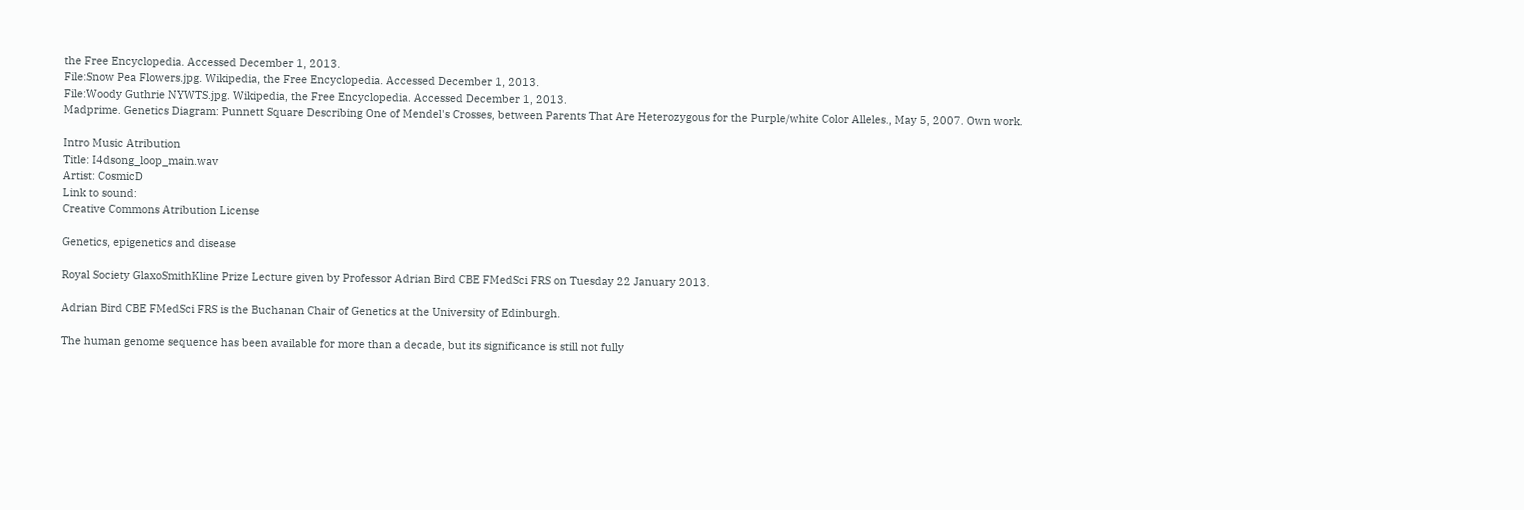the Free Encyclopedia. Accessed December 1, 2013.
File:Snow Pea Flowers.jpg. Wikipedia, the Free Encyclopedia. Accessed December 1, 2013.
File:Woody Guthrie NYWTS.jpg. Wikipedia, the Free Encyclopedia. Accessed December 1, 2013.
Madprime. Genetics Diagram: Punnett Square Describing One of Mendel's Crosses, between Parents That Are Heterozygous for the Purple/white Color Alleles., May 5, 2007. Own work.

Intro Music Atribution
Title: I4dsong_loop_main.wav
Artist: CosmicD
Link to sound:
Creative Commons Atribution License

Genetics, epigenetics and disease

Royal Society GlaxoSmithKline Prize Lecture given by Professor Adrian Bird CBE FMedSci FRS on Tuesday 22 January 2013.

Adrian Bird CBE FMedSci FRS is the Buchanan Chair of Genetics at the University of Edinburgh.

The human genome sequence has been available for more than a decade, but its significance is still not fully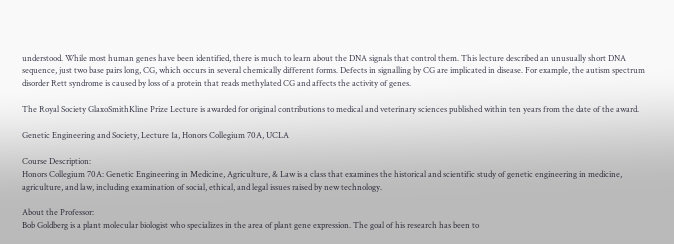understood. While most human genes have been identified, there is much to learn about the DNA signals that control them. This lecture described an unusually short DNA sequence, just two base pairs long, CG, which occurs in several chemically different forms. Defects in signalling by CG are implicated in disease. For example, the autism spectrum disorder Rett syndrome is caused by loss of a protein that reads methylated CG and affects the activity of genes.

The Royal Society GlaxoSmithKline Prize Lecture is awarded for original contributions to medical and veterinary sciences published within ten years from the date of the award.

Genetic Engineering and Society, Lecture 1a, Honors Collegium 70A, UCLA

Course Description:
Honors Collegium 70A: Genetic Engineering in Medicine, Agriculture, & Law is a class that examines the historical and scientific study of genetic engineering in medicine, agriculture, and law, including examination of social, ethical, and legal issues raised by new technology.

About the Professor:
Bob Goldberg is a plant molecular biologist who specializes in the area of plant gene expression. The goal of his research has been to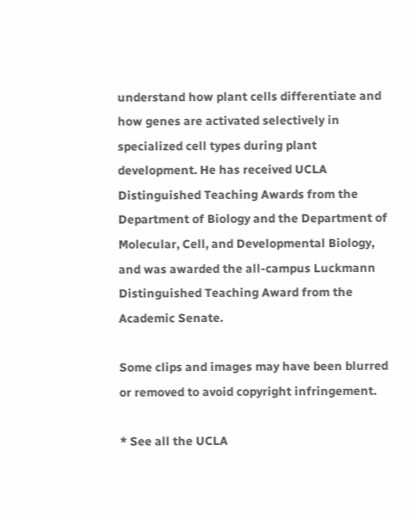understand how plant cells differentiate and how genes are activated selectively in specialized cell types during plant development. He has received UCLA Distinguished Teaching Awards from the Department of Biology and the Department of Molecular, Cell, and Developmental Biology, and was awarded the all-campus Luckmann Distinguished Teaching Award from the Academic Senate.

Some clips and images may have been blurred or removed to avoid copyright infringement.

* See all the UCLA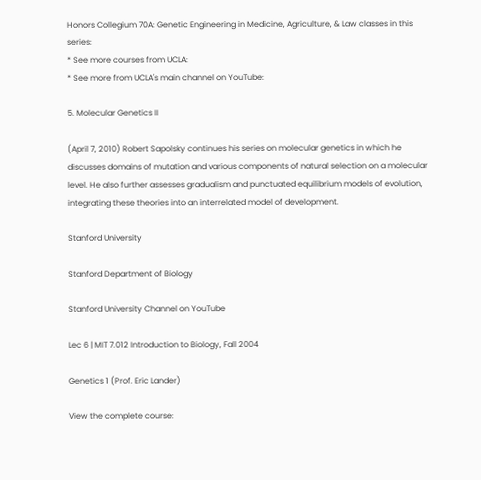Honors Collegium 70A: Genetic Engineering in Medicine, Agriculture, & Law classes in this series:
* See more courses from UCLA:
* See more from UCLA's main channel on YouTube:

5. Molecular Genetics II

(April 7, 2010) Robert Sapolsky continues his series on molecular genetics in which he discusses domains of mutation and various components of natural selection on a molecular level. He also further assesses gradualism and punctuated equilibrium models of evolution, integrating these theories into an interrelated model of development.

Stanford University

Stanford Department of Biology

Stanford University Channel on YouTube

Lec 6 | MIT 7.012 Introduction to Biology, Fall 2004

Genetics 1 (Prof. Eric Lander)

View the complete course: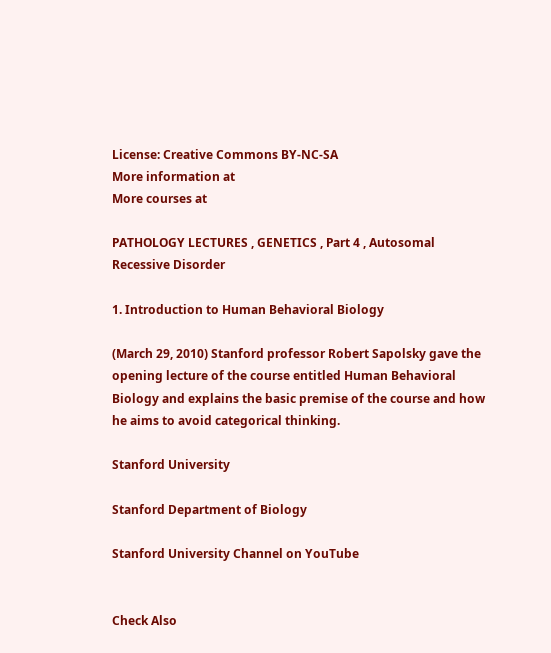License: Creative Commons BY-NC-SA
More information at
More courses at

PATHOLOGY LECTURES , GENETICS , Part 4 , Autosomal Recessive Disorder

1. Introduction to Human Behavioral Biology

(March 29, 2010) Stanford professor Robert Sapolsky gave the opening lecture of the course entitled Human Behavioral Biology and explains the basic premise of the course and how he aims to avoid categorical thinking.

Stanford University

Stanford Department of Biology

Stanford University Channel on YouTube


Check Also